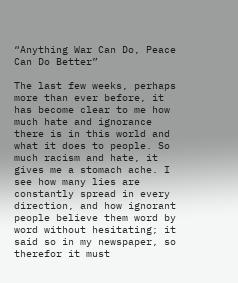“Anything War Can Do, Peace Can Do Better”

The last few weeks, perhaps more than ever before, it has become clear to me how much hate and ignorance there is in this world and what it does to people. So much racism and hate, it gives me a stomach ache. I see how many lies are constantly spread in every direction, and how ignorant people believe them word by word without hesitating; it said so in my newspaper, so therefor it must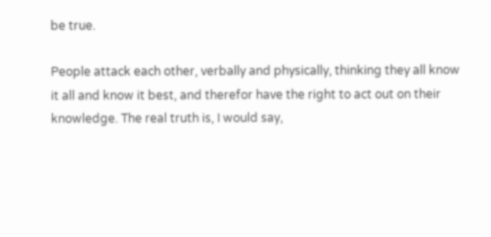be true.

People attack each other, verbally and physically, thinking they all know it all and know it best, and therefor have the right to act out on their knowledge. The real truth is, I would say,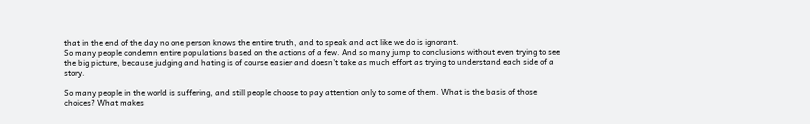that in the end of the day no one person knows the entire truth, and to speak and act like we do is ignorant.
So many people condemn entire populations based on the actions of a few. And so many jump to conclusions without even trying to see the big picture, because judging and hating is of course easier and doesn’t take as much effort as trying to understand each side of a story.

So many people in the world is suffering, and still people choose to pay attention only to some of them. What is the basis of those choices? What makes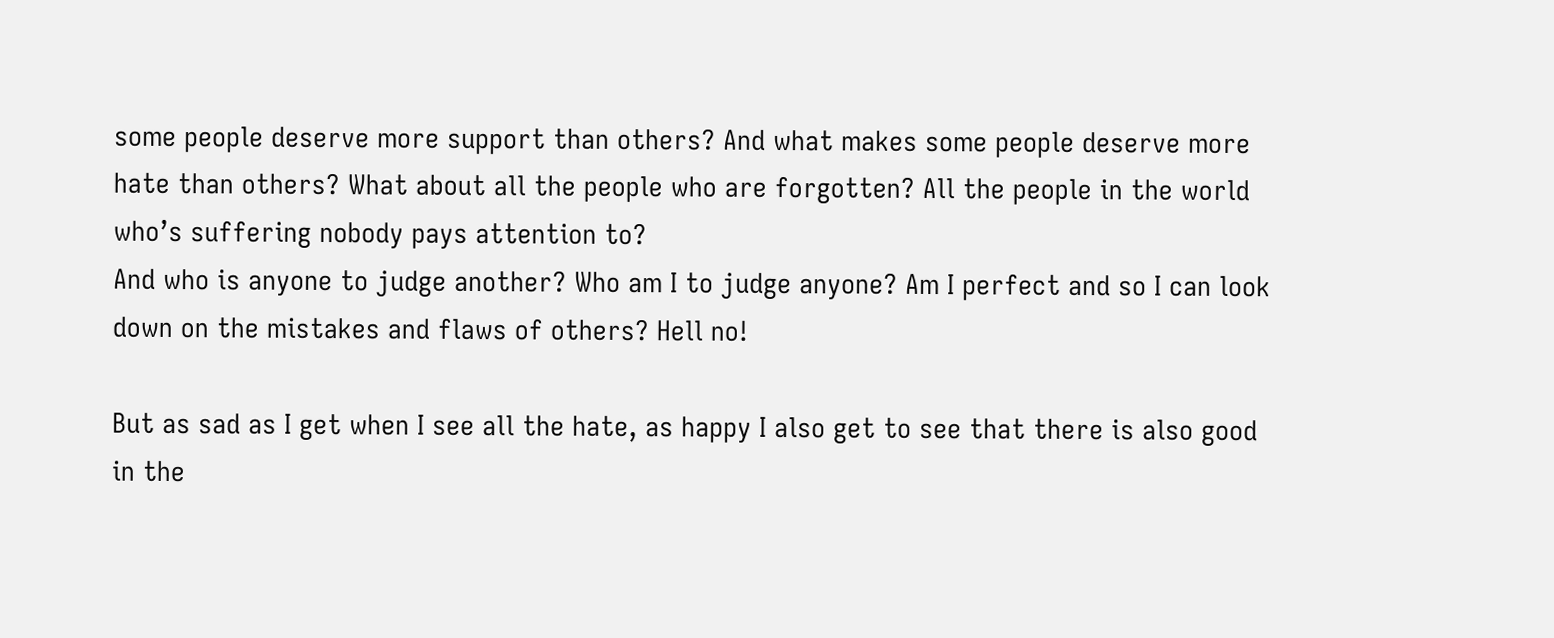some people deserve more support than others? And what makes some people deserve more hate than others? What about all the people who are forgotten? All the people in the world who’s suffering nobody pays attention to?
And who is anyone to judge another? Who am I to judge anyone? Am I perfect and so I can look down on the mistakes and flaws of others? Hell no!

But as sad as I get when I see all the hate, as happy I also get to see that there is also good in the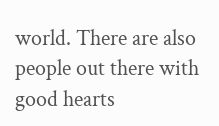world. There are also people out there with good hearts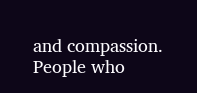and compassion. People who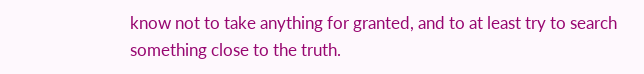know not to take anything for granted, and to at least try to search something close to the truth.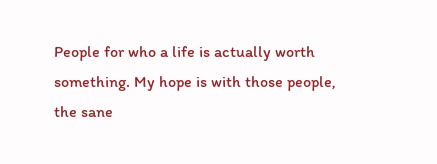People for who a life is actually worth something. My hope is with those people, the sane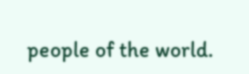people of the world.